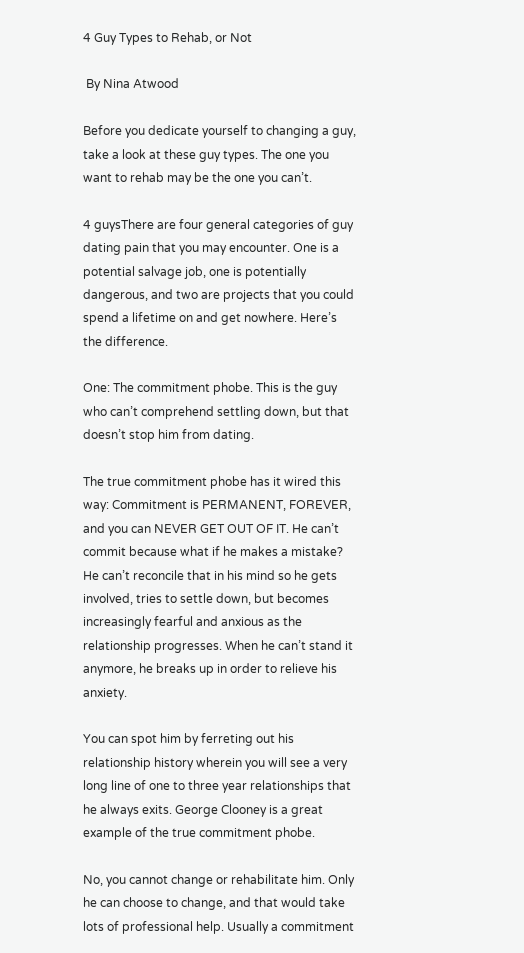4 Guy Types to Rehab, or Not

 By Nina Atwood

Before you dedicate yourself to changing a guy, take a look at these guy types. The one you want to rehab may be the one you can’t.

4 guysThere are four general categories of guy dating pain that you may encounter. One is a potential salvage job, one is potentially dangerous, and two are projects that you could spend a lifetime on and get nowhere. Here’s the difference.

One: The commitment phobe. This is the guy who can’t comprehend settling down, but that doesn’t stop him from dating.

The true commitment phobe has it wired this way: Commitment is PERMANENT, FOREVER, and you can NEVER GET OUT OF IT. He can’t commit because what if he makes a mistake? He can’t reconcile that in his mind so he gets involved, tries to settle down, but becomes increasingly fearful and anxious as the relationship progresses. When he can’t stand it anymore, he breaks up in order to relieve his anxiety.

You can spot him by ferreting out his relationship history wherein you will see a very long line of one to three year relationships that he always exits. George Clooney is a great example of the true commitment phobe.

No, you cannot change or rehabilitate him. Only he can choose to change, and that would take lots of professional help. Usually a commitment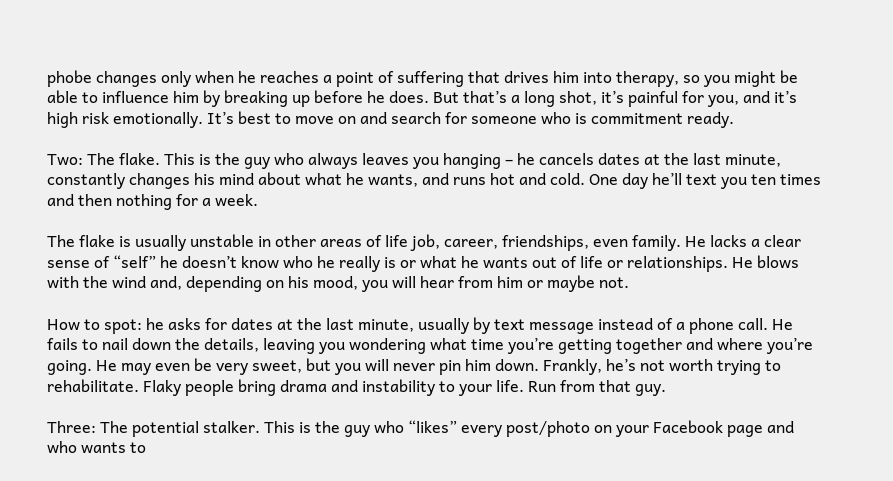phobe changes only when he reaches a point of suffering that drives him into therapy, so you might be able to influence him by breaking up before he does. But that’s a long shot, it’s painful for you, and it’s high risk emotionally. It’s best to move on and search for someone who is commitment ready.

Two: The flake. This is the guy who always leaves you hanging – he cancels dates at the last minute, constantly changes his mind about what he wants, and runs hot and cold. One day he’ll text you ten times and then nothing for a week.

The flake is usually unstable in other areas of life job, career, friendships, even family. He lacks a clear sense of “self” he doesn’t know who he really is or what he wants out of life or relationships. He blows with the wind and, depending on his mood, you will hear from him or maybe not.

How to spot: he asks for dates at the last minute, usually by text message instead of a phone call. He fails to nail down the details, leaving you wondering what time you’re getting together and where you’re going. He may even be very sweet, but you will never pin him down. Frankly, he’s not worth trying to rehabilitate. Flaky people bring drama and instability to your life. Run from that guy.

Three: The potential stalker. This is the guy who “likes” every post/photo on your Facebook page and who wants to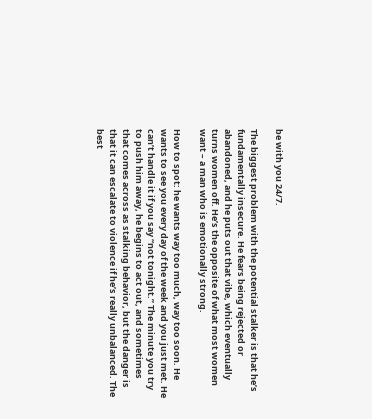be with you 24/7.

The biggest problem with the potential stalker is that he’s fundamentally insecure. He fears being rejected or abandoned, and he puts out that vibe, which eventually turns women off. He’s the opposite of what most women want – a man who is emotionally strong.

How to spot: he wants way too much, way too soon. He wants to see you every day of the week and you just met. He can’t handle it if you say “not tonight.” The minute you try to push him away, he begins to act out, and sometimes that comes across as stalking behavior, but the danger is that it can escalate to violence if he’s really unbalanced. The best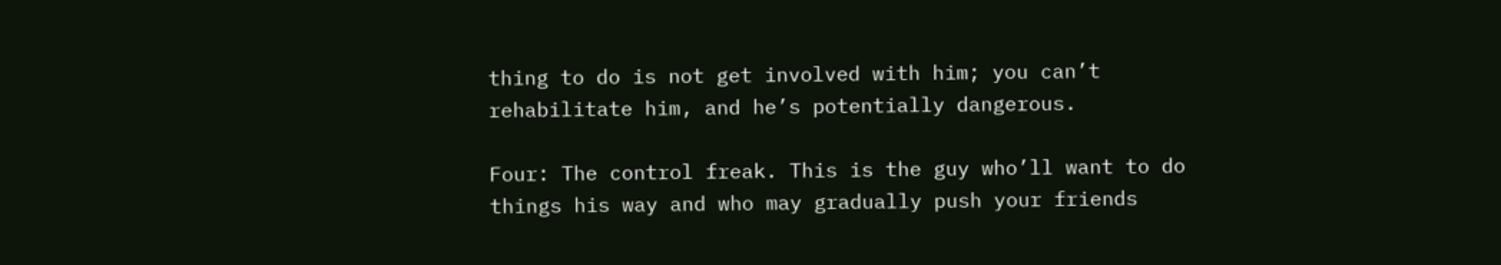thing to do is not get involved with him; you can’t rehabilitate him, and he’s potentially dangerous.

Four: The control freak. This is the guy who’ll want to do things his way and who may gradually push your friends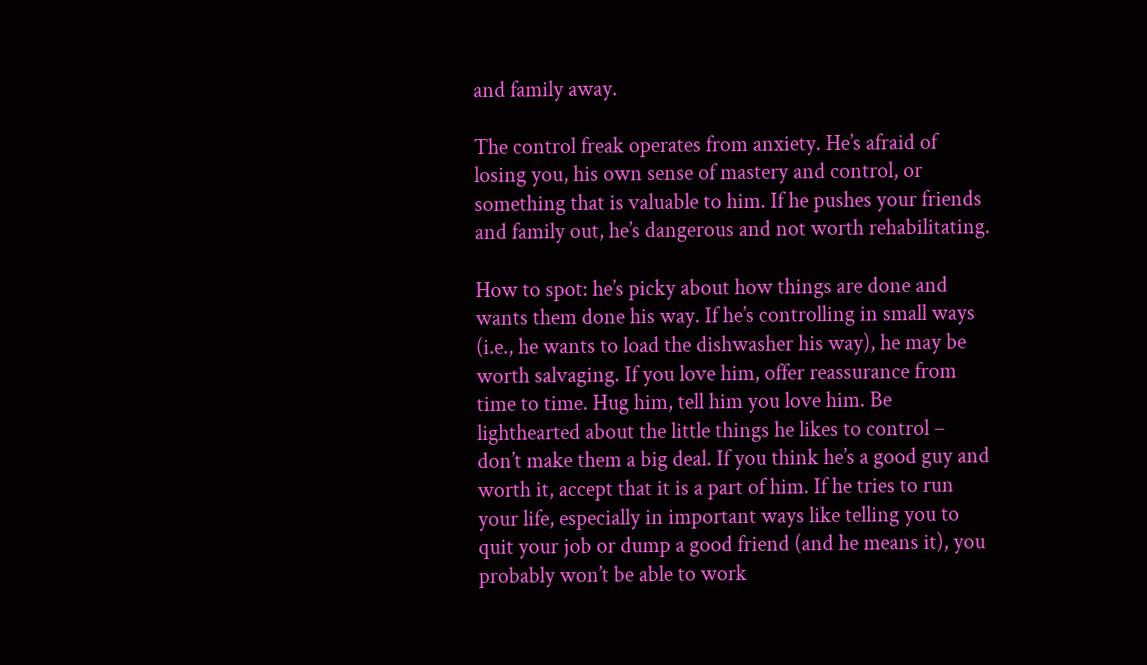and family away.

The control freak operates from anxiety. He’s afraid of losing you, his own sense of mastery and control, or something that is valuable to him. If he pushes your friends and family out, he’s dangerous and not worth rehabilitating.

How to spot: he’s picky about how things are done and wants them done his way. If he’s controlling in small ways (i.e., he wants to load the dishwasher his way), he may be worth salvaging. If you love him, offer reassurance from time to time. Hug him, tell him you love him. Be lighthearted about the little things he likes to control – don’t make them a big deal. If you think he’s a good guy and worth it, accept that it is a part of him. If he tries to run your life, especially in important ways like telling you to quit your job or dump a good friend (and he means it), you probably won’t be able to work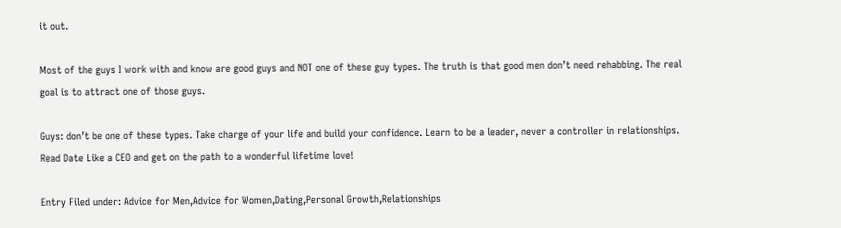it out.

Most of the guys I work with and know are good guys and NOT one of these guy types. The truth is that good men don’t need rehabbing. The real goal is to attract one of those guys.

Guys: don’t be one of these types. Take charge of your life and build your confidence. Learn to be a leader, never a controller in relationships. Read Date Like a CEO and get on the path to a wonderful lifetime love!

Entry Filed under: Advice for Men,Advice for Women,Dating,Personal Growth,Relationships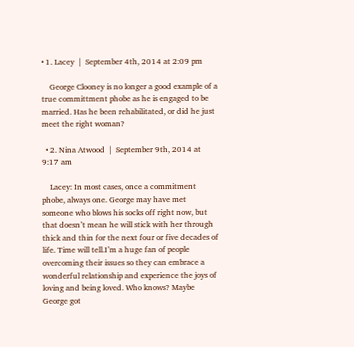• 1. Lacey  |  September 4th, 2014 at 2:09 pm

    George Clooney is no longer a good example of a true committment phobe as he is engaged to be married. Has he been rehabilitated, or did he just meet the right woman?

  • 2. Nina Atwood  |  September 9th, 2014 at 9:17 am

    Lacey: In most cases, once a commitment phobe, always one. George may have met someone who blows his socks off right now, but that doesn’t mean he will stick with her through thick and thin for the next four or five decades of life. Time will tell.I’m a huge fan of people overcoming their issues so they can embrace a wonderful relationship and experience the joys of loving and being loved. Who knows? Maybe George got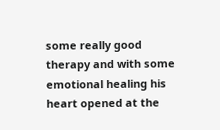some really good therapy and with some emotional healing his heart opened at the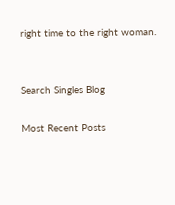right time to the right woman.


Search Singles Blog

Most Recent Posts